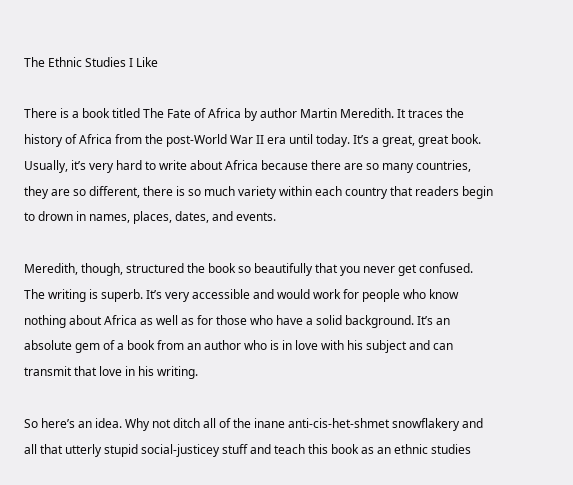The Ethnic Studies I Like

There is a book titled The Fate of Africa by author Martin Meredith. It traces the history of Africa from the post-World War II era until today. It’s a great, great book. Usually, it’s very hard to write about Africa because there are so many countries, they are so different, there is so much variety within each country that readers begin to drown in names, places, dates, and events.

Meredith, though, structured the book so beautifully that you never get confused. The writing is superb. It’s very accessible and would work for people who know nothing about Africa as well as for those who have a solid background. It’s an absolute gem of a book from an author who is in love with his subject and can transmit that love in his writing.

So here’s an idea. Why not ditch all of the inane anti-cis-het-shmet snowflakery and all that utterly stupid social-justicey stuff and teach this book as an ethnic studies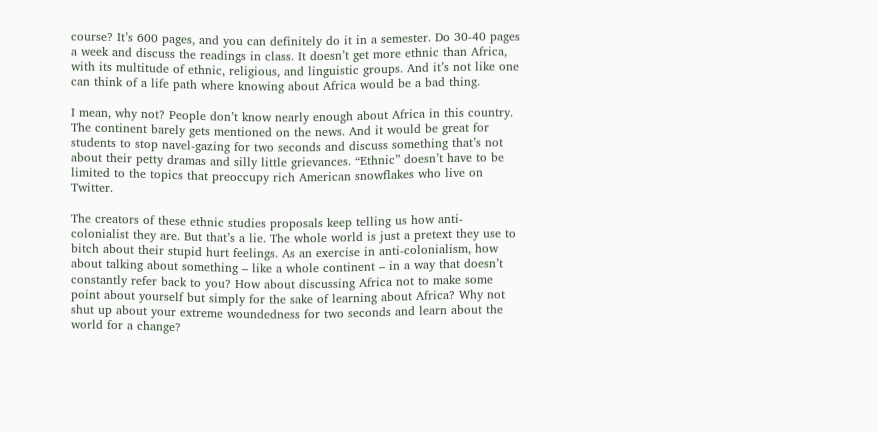course? It’s 600 pages, and you can definitely do it in a semester. Do 30-40 pages a week and discuss the readings in class. It doesn’t get more ethnic than Africa, with its multitude of ethnic, religious, and linguistic groups. And it’s not like one can think of a life path where knowing about Africa would be a bad thing.

I mean, why not? People don’t know nearly enough about Africa in this country. The continent barely gets mentioned on the news. And it would be great for students to stop navel-gazing for two seconds and discuss something that’s not about their petty dramas and silly little grievances. “Ethnic” doesn’t have to be limited to the topics that preoccupy rich American snowflakes who live on Twitter.

The creators of these ethnic studies proposals keep telling us how anti-colonialist they are. But that’s a lie. The whole world is just a pretext they use to bitch about their stupid hurt feelings. As an exercise in anti-colonialism, how about talking about something – like a whole continent – in a way that doesn’t constantly refer back to you? How about discussing Africa not to make some point about yourself but simply for the sake of learning about Africa? Why not shut up about your extreme woundedness for two seconds and learn about the world for a change?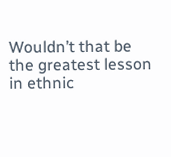Wouldn’t that be the greatest lesson in ethnic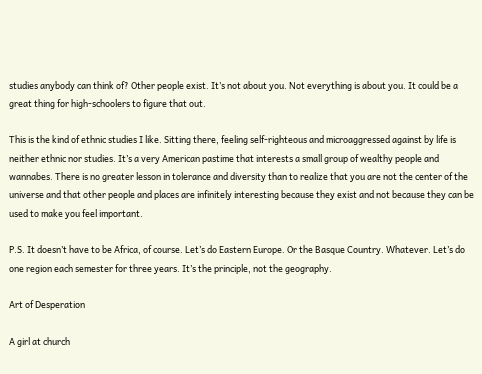studies anybody can think of? Other people exist. It’s not about you. Not everything is about you. It could be a great thing for high-schoolers to figure that out.

This is the kind of ethnic studies I like. Sitting there, feeling self-righteous and microaggressed against by life is neither ethnic nor studies. It’s a very American pastime that interests a small group of wealthy people and wannabes. There is no greater lesson in tolerance and diversity than to realize that you are not the center of the universe and that other people and places are infinitely interesting because they exist and not because they can be used to make you feel important.

P.S. It doesn’t have to be Africa, of course. Let’s do Eastern Europe. Or the Basque Country. Whatever. Let’s do one region each semester for three years. It’s the principle, not the geography.

Art of Desperation

A girl at church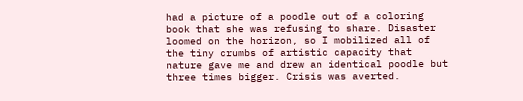had a picture of a poodle out of a coloring book that she was refusing to share. Disaster loomed on the horizon, so I mobilized all of the tiny crumbs of artistic capacity that nature gave me and drew an identical poodle but three times bigger. Crisis was averted.